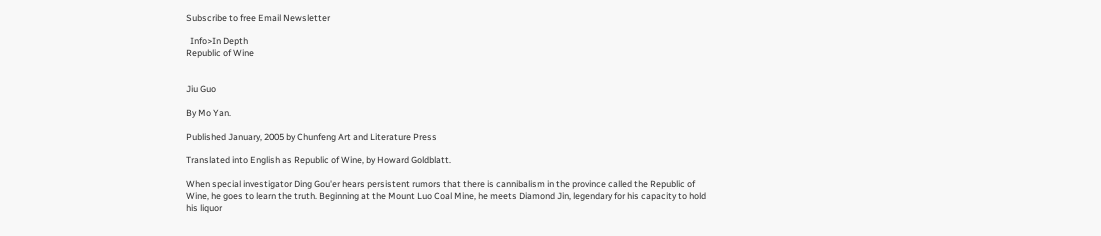Subscribe to free Email Newsletter

  Info>In Depth
Republic of Wine


Jiu Guo

By Mo Yan.

Published January, 2005 by Chunfeng Art and Literature Press

Translated into English as Republic of Wine, by Howard Goldblatt.

When special investigator Ding Gou'er hears persistent rumors that there is cannibalism in the province called the Republic of Wine, he goes to learn the truth. Beginning at the Mount Luo Coal Mine, he meets Diamond Jin, legendary for his capacity to hold his liquor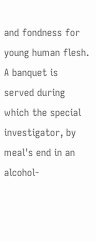and fondness for young human flesh. A banquet is served during which the special investigator, by meal's end in an alcohol-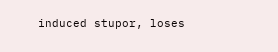induced stupor, loses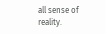all sense of reality.